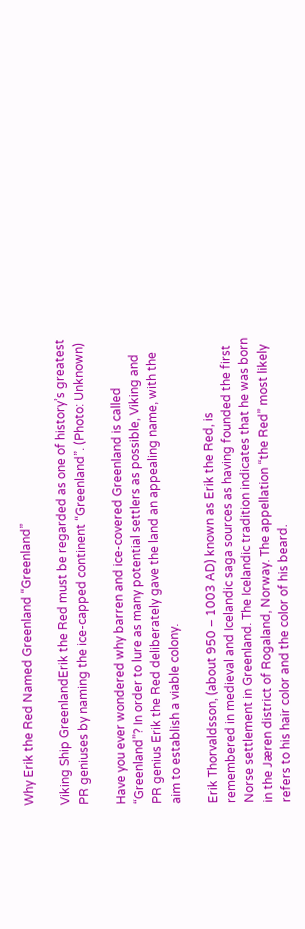Why Erik the Red Named Greenland “Greenland”

Viking Ship GreenlandErik the Red must be regarded as one of history’s greatest PR geniuses by naming the ice-capped continent “Greenland”. (Photo: Unknown)

Have you ever wondered why barren and ice-covered Greenland is called “Greenland”? In order to lure as many potential settlers as possible, Viking and PR genius Erik the Red deliberately gave the land an appealing name, with the aim to establish a viable colony.

Erik Thorvaldsson, (about 950 – 1003 AD) known as Erik the Red, is remembered in medieval and Icelandic saga sources as having founded the first Norse settlement in Greenland. The Icelandic tradition indicates that he was born in the Jæren district of Rogaland, Norway. The appellation “the Red” most likely refers to his hair color and the color of his beard.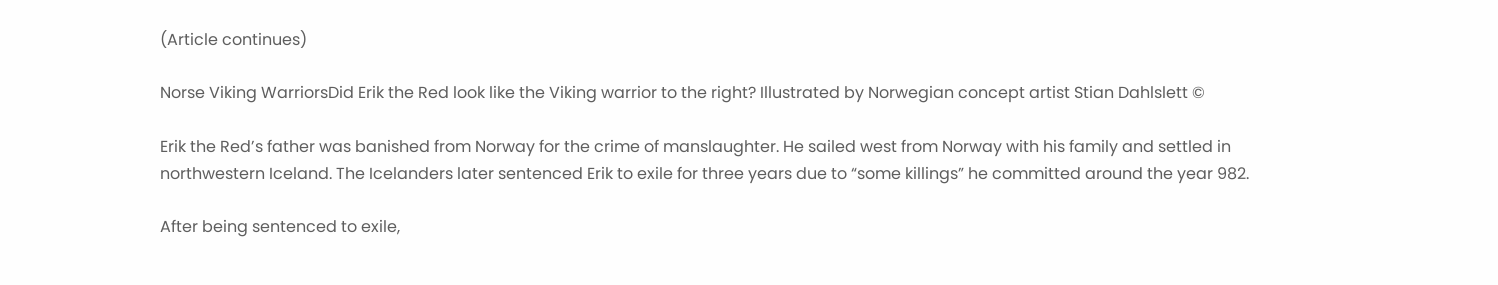(Article continues)

Norse Viking WarriorsDid Erik the Red look like the Viking warrior to the right? Illustrated by Norwegian concept artist Stian Dahlslett ©

Erik the Red’s father was banished from Norway for the crime of manslaughter. He sailed west from Norway with his family and settled in northwestern Iceland. The Icelanders later sentenced Erik to exile for three years due to “some killings” he committed around the year 982.

After being sentenced to exile,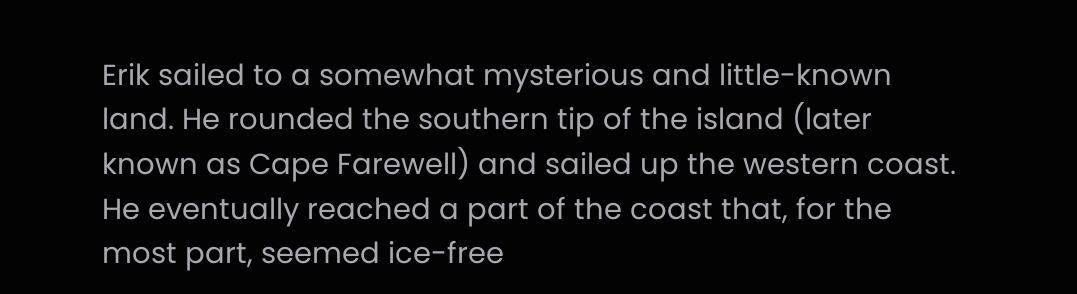Erik sailed to a somewhat mysterious and little-known land. He rounded the southern tip of the island (later known as Cape Farewell) and sailed up the western coast. He eventually reached a part of the coast that, for the most part, seemed ice-free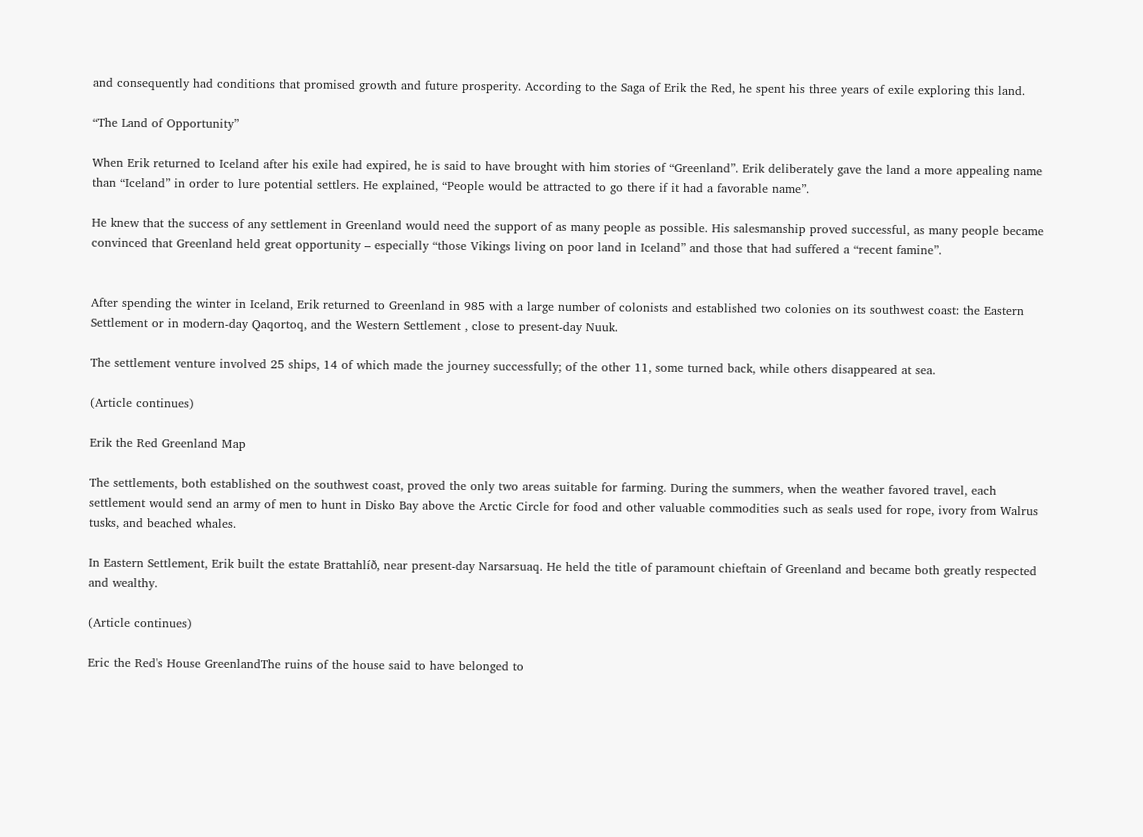and consequently had conditions that promised growth and future prosperity. According to the Saga of Erik the Red, he spent his three years of exile exploring this land.

“The Land of Opportunity”

When Erik returned to Iceland after his exile had expired, he is said to have brought with him stories of “Greenland”. Erik deliberately gave the land a more appealing name than “Iceland” in order to lure potential settlers. He explained, “People would be attracted to go there if it had a favorable name”.

He knew that the success of any settlement in Greenland would need the support of as many people as possible. His salesmanship proved successful, as many people became convinced that Greenland held great opportunity – especially “those Vikings living on poor land in Iceland” and those that had suffered a “recent famine”.


After spending the winter in Iceland, Erik returned to Greenland in 985 with a large number of colonists and established two colonies on its southwest coast: the Eastern Settlement or in modern-day Qaqortoq, and the Western Settlement , close to present-day Nuuk.

The settlement venture involved 25 ships, 14 of which made the journey successfully; of the other 11, some turned back, while others disappeared at sea.

(Article continues)

Erik the Red Greenland Map

The settlements, both established on the southwest coast, proved the only two areas suitable for farming. During the summers, when the weather favored travel, each settlement would send an army of men to hunt in Disko Bay above the Arctic Circle for food and other valuable commodities such as seals used for rope, ivory from Walrus tusks, and beached whales.

In Eastern Settlement, Erik built the estate Brattahlíð, near present-day Narsarsuaq. He held the title of paramount chieftain of Greenland and became both greatly respected and wealthy.

(Article continues)

Eric the Red's House GreenlandThe ruins of the house said to have belonged to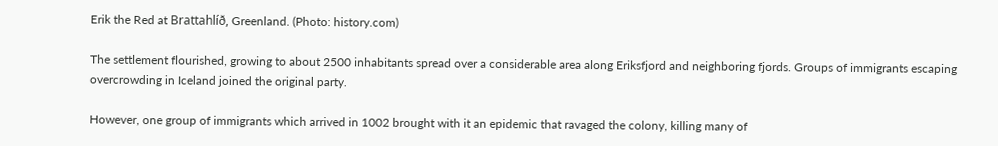Erik the Red at Brattahlíð, Greenland. (Photo: history.com)

The settlement flourished, growing to about 2500 inhabitants spread over a considerable area along Eriksfjord and neighboring fjords. Groups of immigrants escaping overcrowding in Iceland joined the original party.

However, one group of immigrants which arrived in 1002 brought with it an epidemic that ravaged the colony, killing many of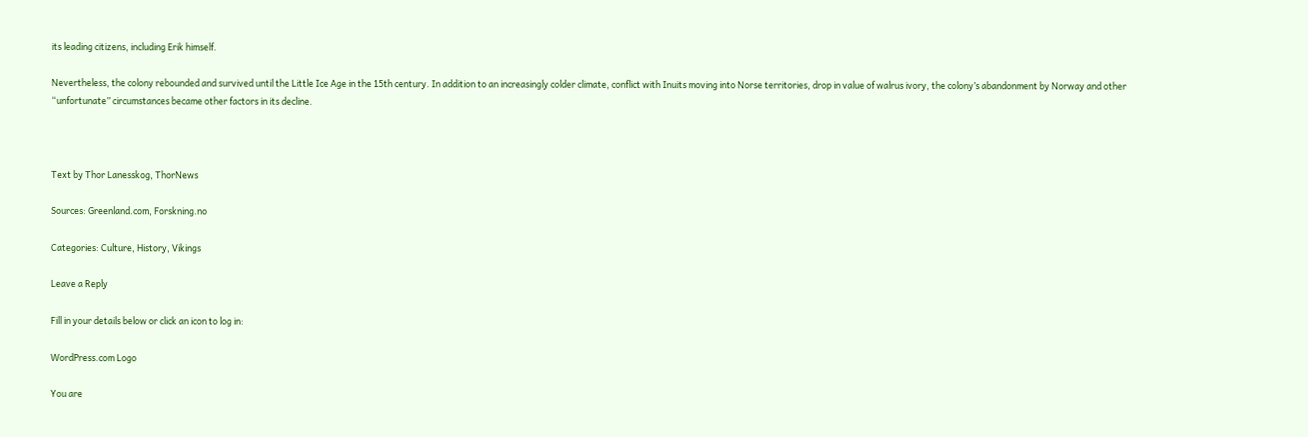its leading citizens, including Erik himself.

Nevertheless, the colony rebounded and survived until the Little Ice Age in the 15th century. In addition to an increasingly colder climate, conflict with Inuits moving into Norse territories, drop in value of walrus ivory, the colony’s abandonment by Norway and other “unfortunate” circumstances became other factors in its decline.



Text by Thor Lanesskog, ThorNews

Sources: Greenland.com, Forskning.no

Categories: Culture, History, Vikings

Leave a Reply

Fill in your details below or click an icon to log in:

WordPress.com Logo

You are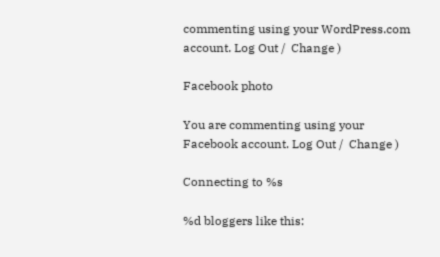commenting using your WordPress.com account. Log Out /  Change )

Facebook photo

You are commenting using your Facebook account. Log Out /  Change )

Connecting to %s

%d bloggers like this: